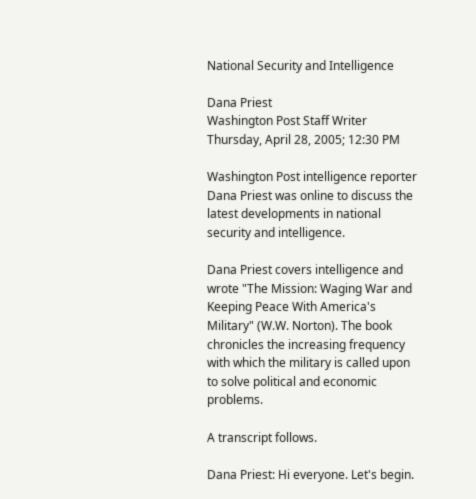National Security and Intelligence

Dana Priest
Washington Post Staff Writer
Thursday, April 28, 2005; 12:30 PM

Washington Post intelligence reporter Dana Priest was online to discuss the latest developments in national security and intelligence.

Dana Priest covers intelligence and wrote "The Mission: Waging War and Keeping Peace With America's Military" (W.W. Norton). The book chronicles the increasing frequency with which the military is called upon to solve political and economic problems.

A transcript follows.

Dana Priest: Hi everyone. Let's begin.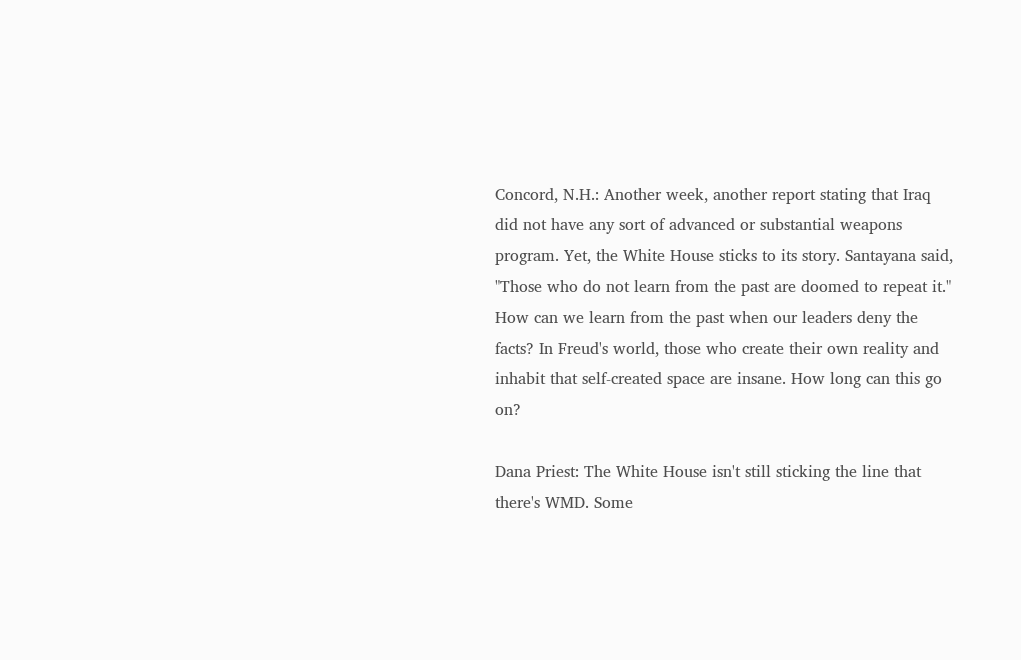Concord, N.H.: Another week, another report stating that Iraq did not have any sort of advanced or substantial weapons program. Yet, the White House sticks to its story. Santayana said, "Those who do not learn from the past are doomed to repeat it." How can we learn from the past when our leaders deny the facts? In Freud's world, those who create their own reality and inhabit that self-created space are insane. How long can this go on?

Dana Priest: The White House isn't still sticking the line that there's WMD. Some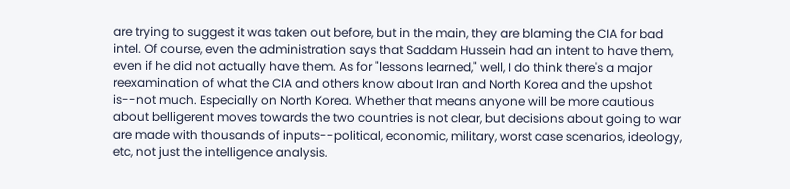are trying to suggest it was taken out before, but in the main, they are blaming the CIA for bad intel. Of course, even the administration says that Saddam Hussein had an intent to have them, even if he did not actually have them. As for "lessons learned," well, I do think there's a major reexamination of what the CIA and others know about Iran and North Korea and the upshot is--not much. Especially on North Korea. Whether that means anyone will be more cautious about belligerent moves towards the two countries is not clear, but decisions about going to war are made with thousands of inputs--political, economic, military, worst case scenarios, ideology, etc, not just the intelligence analysis.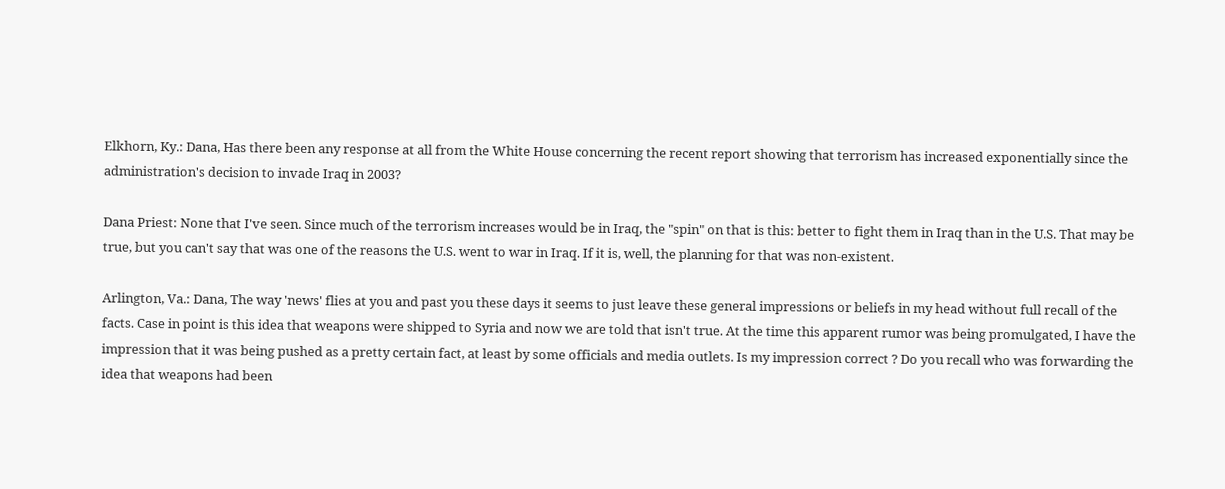Elkhorn, Ky.: Dana, Has there been any response at all from the White House concerning the recent report showing that terrorism has increased exponentially since the administration's decision to invade Iraq in 2003?

Dana Priest: None that I've seen. Since much of the terrorism increases would be in Iraq, the "spin" on that is this: better to fight them in Iraq than in the U.S. That may be true, but you can't say that was one of the reasons the U.S. went to war in Iraq. If it is, well, the planning for that was non-existent.

Arlington, Va.: Dana, The way 'news' flies at you and past you these days it seems to just leave these general impressions or beliefs in my head without full recall of the facts. Case in point is this idea that weapons were shipped to Syria and now we are told that isn't true. At the time this apparent rumor was being promulgated, I have the impression that it was being pushed as a pretty certain fact, at least by some officials and media outlets. Is my impression correct ? Do you recall who was forwarding the idea that weapons had been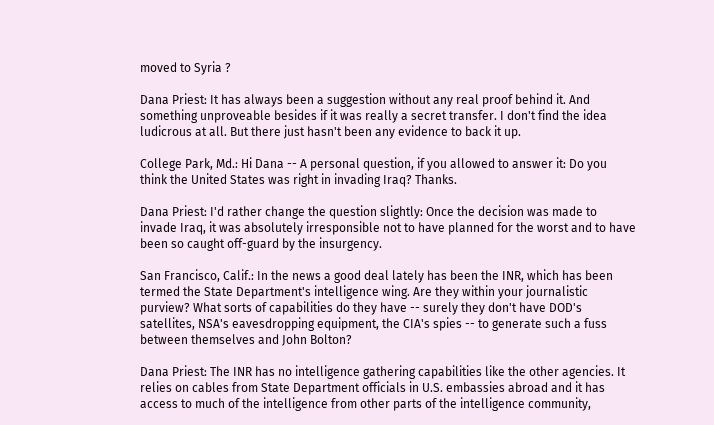moved to Syria ?

Dana Priest: It has always been a suggestion without any real proof behind it. And something unproveable besides if it was really a secret transfer. I don't find the idea ludicrous at all. But there just hasn't been any evidence to back it up.

College Park, Md.: Hi Dana -- A personal question, if you allowed to answer it: Do you think the United States was right in invading Iraq? Thanks.

Dana Priest: I'd rather change the question slightly: Once the decision was made to invade Iraq, it was absolutely irresponsible not to have planned for the worst and to have been so caught off-guard by the insurgency.

San Francisco, Calif.: In the news a good deal lately has been the INR, which has been termed the State Department's intelligence wing. Are they within your journalistic purview? What sorts of capabilities do they have -- surely they don't have DOD's satellites, NSA's eavesdropping equipment, the CIA's spies -- to generate such a fuss between themselves and John Bolton?

Dana Priest: The INR has no intelligence gathering capabilities like the other agencies. It relies on cables from State Department officials in U.S. embassies abroad and it has access to much of the intelligence from other parts of the intelligence community,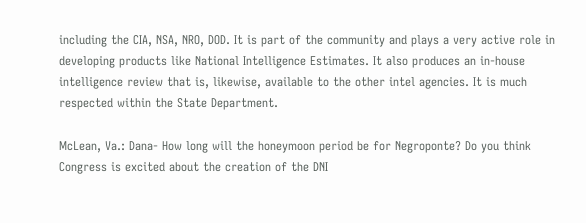including the CIA, NSA, NRO, DOD. It is part of the community and plays a very active role in developing products like National Intelligence Estimates. It also produces an in-house intelligence review that is, likewise, available to the other intel agencies. It is much respected within the State Department.

McLean, Va.: Dana- How long will the honeymoon period be for Negroponte? Do you think Congress is excited about the creation of the DNI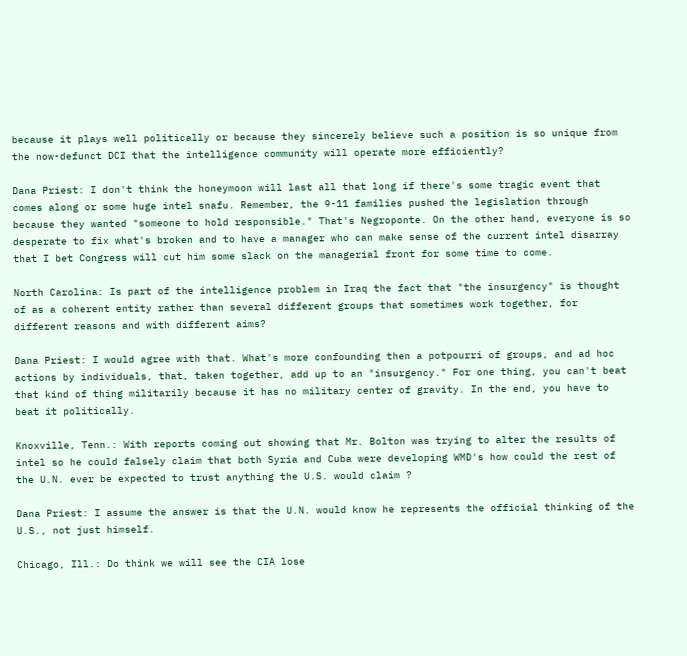because it plays well politically or because they sincerely believe such a position is so unique from the now-defunct DCI that the intelligence community will operate more efficiently?

Dana Priest: I don't think the honeymoon will last all that long if there's some tragic event that comes along or some huge intel snafu. Remember, the 9-11 families pushed the legislation through because they wanted "someone to hold responsible." That's Negroponte. On the other hand, everyone is so desperate to fix what's broken and to have a manager who can make sense of the current intel disarray that I bet Congress will cut him some slack on the managerial front for some time to come.

North Carolina: Is part of the intelligence problem in Iraq the fact that "the insurgency" is thought of as a coherent entity rather than several different groups that sometimes work together, for different reasons and with different aims?

Dana Priest: I would agree with that. What's more confounding then a potpourri of groups, and ad hoc actions by individuals, that, taken together, add up to an "insurgency." For one thing, you can't beat that kind of thing militarily because it has no military center of gravity. In the end, you have to beat it politically.

Knoxville, Tenn.: With reports coming out showing that Mr. Bolton was trying to alter the results of intel so he could falsely claim that both Syria and Cuba were developing WMD's how could the rest of the U.N. ever be expected to trust anything the U.S. would claim ?

Dana Priest: I assume the answer is that the U.N. would know he represents the official thinking of the U.S., not just himself.

Chicago, Ill.: Do think we will see the CIA lose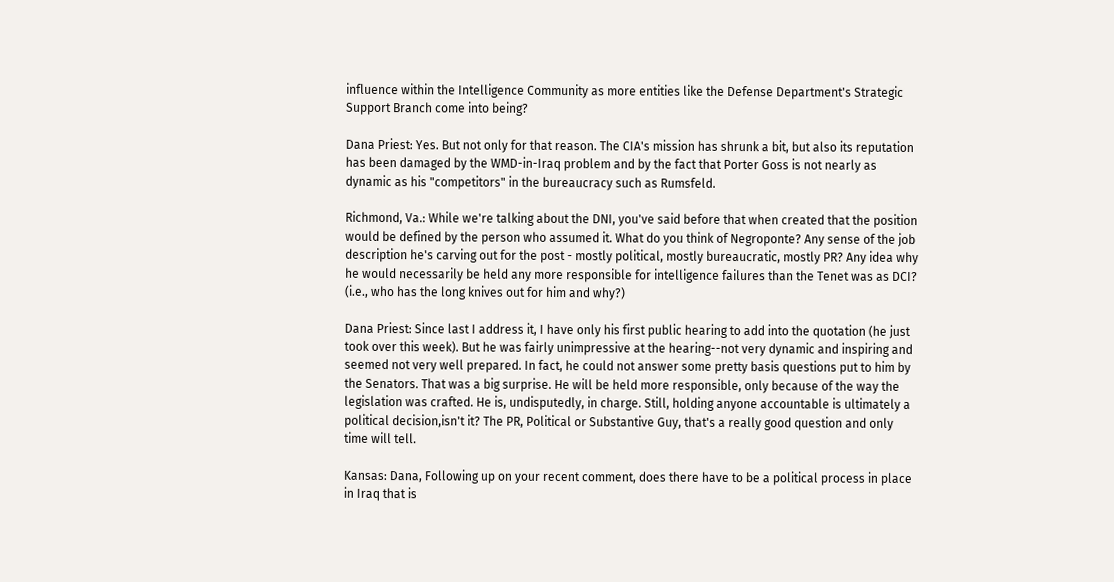influence within the Intelligence Community as more entities like the Defense Department's Strategic Support Branch come into being?

Dana Priest: Yes. But not only for that reason. The CIA's mission has shrunk a bit, but also its reputation has been damaged by the WMD-in-Iraq problem and by the fact that Porter Goss is not nearly as dynamic as his "competitors" in the bureaucracy such as Rumsfeld.

Richmond, Va.: While we're talking about the DNI, you've said before that when created that the position would be defined by the person who assumed it. What do you think of Negroponte? Any sense of the job description he's carving out for the post - mostly political, mostly bureaucratic, mostly PR? Any idea why he would necessarily be held any more responsible for intelligence failures than the Tenet was as DCI? (i.e., who has the long knives out for him and why?)

Dana Priest: Since last I address it, I have only his first public hearing to add into the quotation (he just took over this week). But he was fairly unimpressive at the hearing--not very dynamic and inspiring and seemed not very well prepared. In fact, he could not answer some pretty basis questions put to him by the Senators. That was a big surprise. He will be held more responsible, only because of the way the legislation was crafted. He is, undisputedly, in charge. Still, holding anyone accountable is ultimately a political decision,isn't it? The PR, Political or Substantive Guy, that's a really good question and only time will tell.

Kansas: Dana, Following up on your recent comment, does there have to be a political process in place in Iraq that is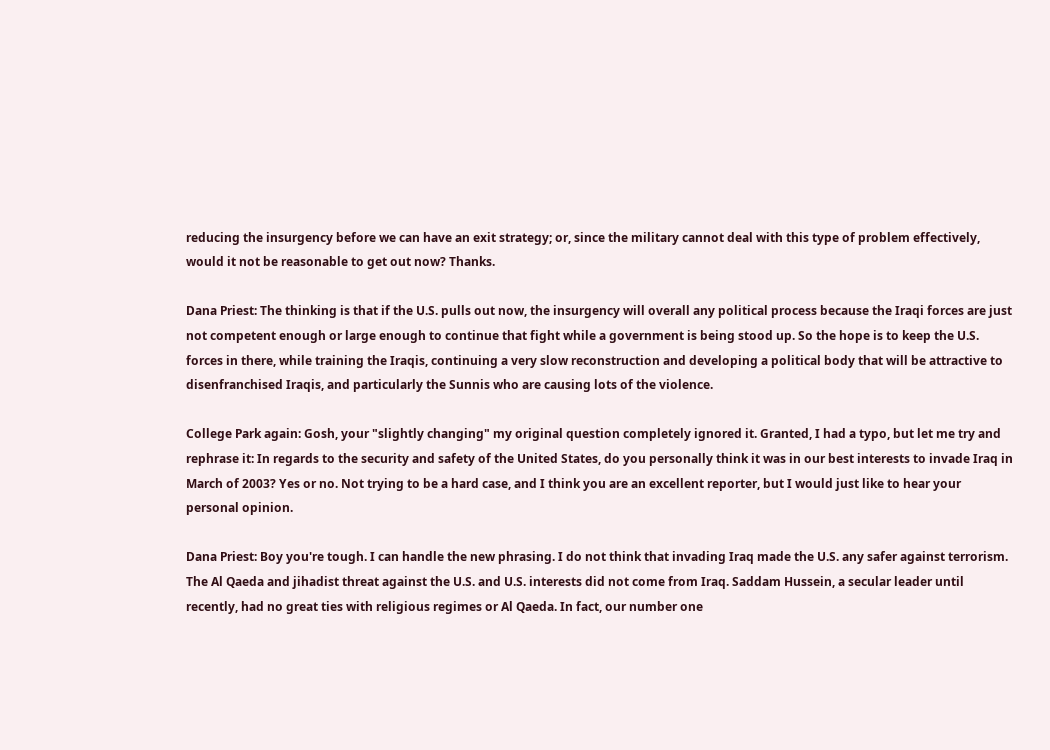reducing the insurgency before we can have an exit strategy; or, since the military cannot deal with this type of problem effectively, would it not be reasonable to get out now? Thanks.

Dana Priest: The thinking is that if the U.S. pulls out now, the insurgency will overall any political process because the Iraqi forces are just not competent enough or large enough to continue that fight while a government is being stood up. So the hope is to keep the U.S. forces in there, while training the Iraqis, continuing a very slow reconstruction and developing a political body that will be attractive to disenfranchised Iraqis, and particularly the Sunnis who are causing lots of the violence.

College Park again: Gosh, your "slightly changing" my original question completely ignored it. Granted, I had a typo, but let me try and rephrase it: In regards to the security and safety of the United States, do you personally think it was in our best interests to invade Iraq in March of 2003? Yes or no. Not trying to be a hard case, and I think you are an excellent reporter, but I would just like to hear your personal opinion.

Dana Priest: Boy you're tough. I can handle the new phrasing. I do not think that invading Iraq made the U.S. any safer against terrorism. The Al Qaeda and jihadist threat against the U.S. and U.S. interests did not come from Iraq. Saddam Hussein, a secular leader until recently, had no great ties with religious regimes or Al Qaeda. In fact, our number one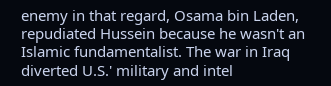enemy in that regard, Osama bin Laden, repudiated Hussein because he wasn't an Islamic fundamentalist. The war in Iraq diverted U.S.' military and intel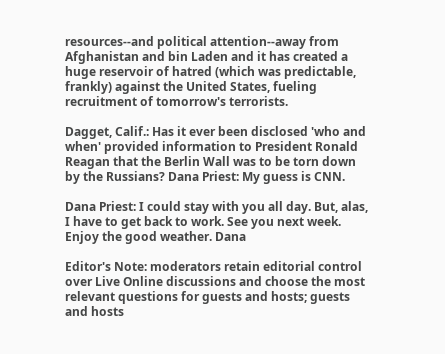resources--and political attention--away from Afghanistan and bin Laden and it has created a huge reservoir of hatred (which was predictable, frankly) against the United States, fueling recruitment of tomorrow's terrorists.

Dagget, Calif.: Has it ever been disclosed 'who and when' provided information to President Ronald Reagan that the Berlin Wall was to be torn down by the Russians? Dana Priest: My guess is CNN.

Dana Priest: I could stay with you all day. But, alas, I have to get back to work. See you next week. Enjoy the good weather. Dana

Editor's Note: moderators retain editorial control over Live Online discussions and choose the most relevant questions for guests and hosts; guests and hosts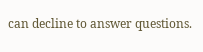can decline to answer questions.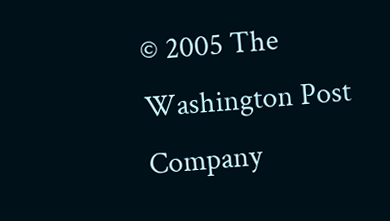© 2005 The Washington Post Company